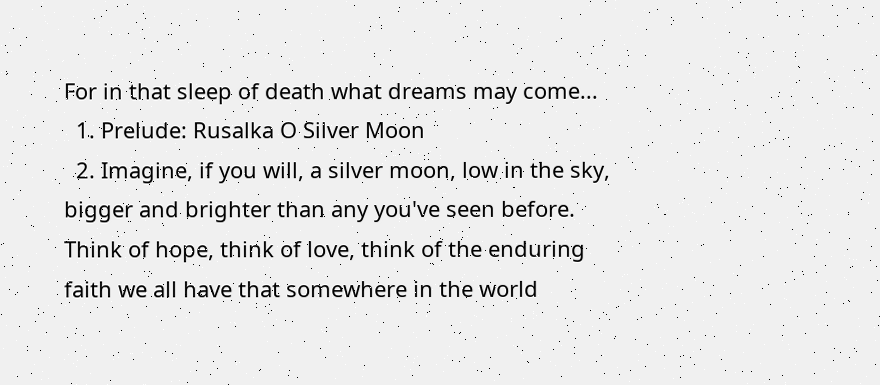For in that sleep of death what dreams may come...
  1. Prelude: Rusalka O Silver Moon
  2. Imagine, if you will, a silver moon, low in the sky, bigger and brighter than any you've seen before. Think of hope, think of love, think of the enduring faith we all have that somewhere in the world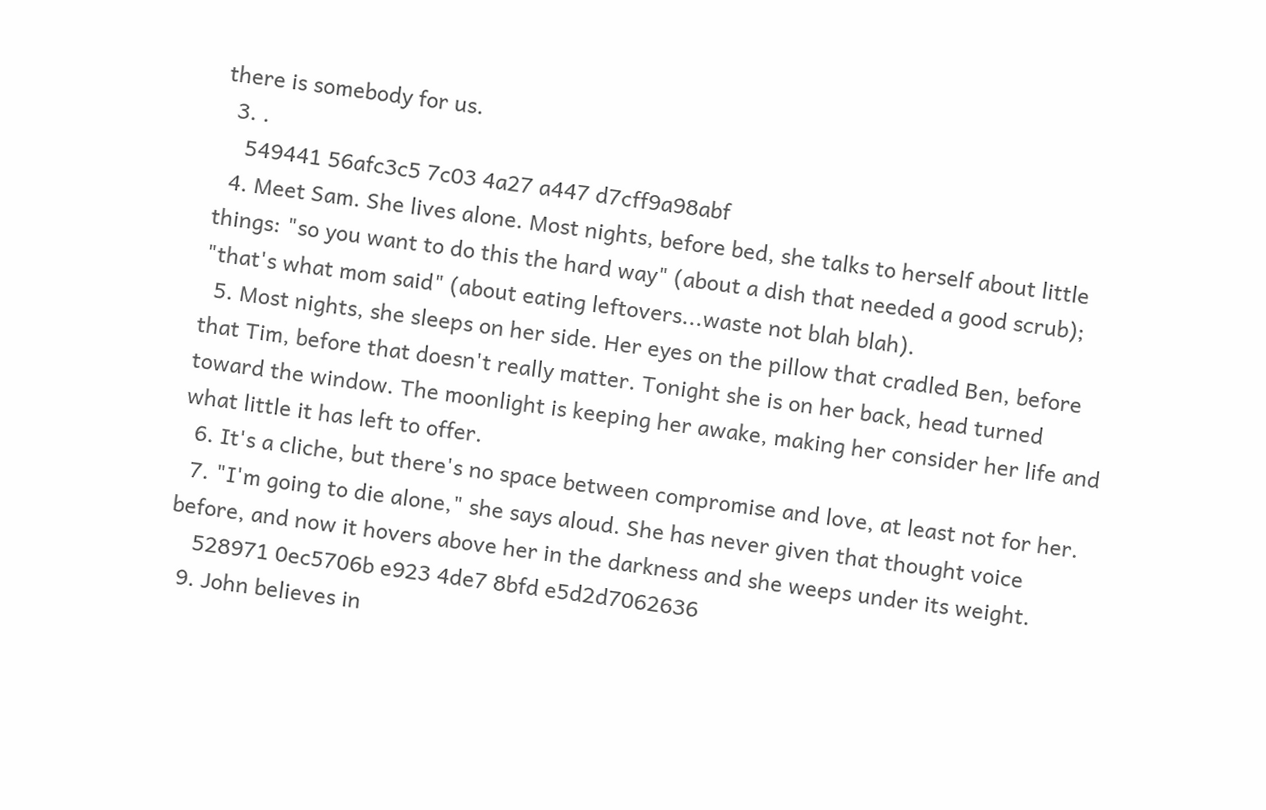there is somebody for us.
  3. .
    549441 56afc3c5 7c03 4a27 a447 d7cff9a98abf
  4. Meet Sam. She lives alone. Most nights, before bed, she talks to herself about little things: "so you want to do this the hard way" (about a dish that needed a good scrub); "that's what mom said" (about eating leftovers...waste not blah blah).
  5. Most nights, she sleeps on her side. Her eyes on the pillow that cradled Ben, before that Tim, before that doesn't really matter. Tonight she is on her back, head turned toward the window. The moonlight is keeping her awake, making her consider her life and what little it has left to offer.
  6. It's a cliche, but there's no space between compromise and love, at least not for her.
  7. "I'm going to die alone," she says aloud. She has never given that thought voice before, and now it hovers above her in the darkness and she weeps under its weight.
    528971 0ec5706b e923 4de7 8bfd e5d2d7062636
  9. John believes in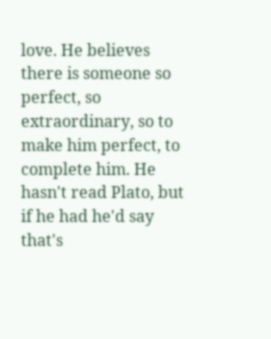love. He believes there is someone so perfect, so extraordinary, so to make him perfect, to complete him. He hasn't read Plato, but if he had he'd say that's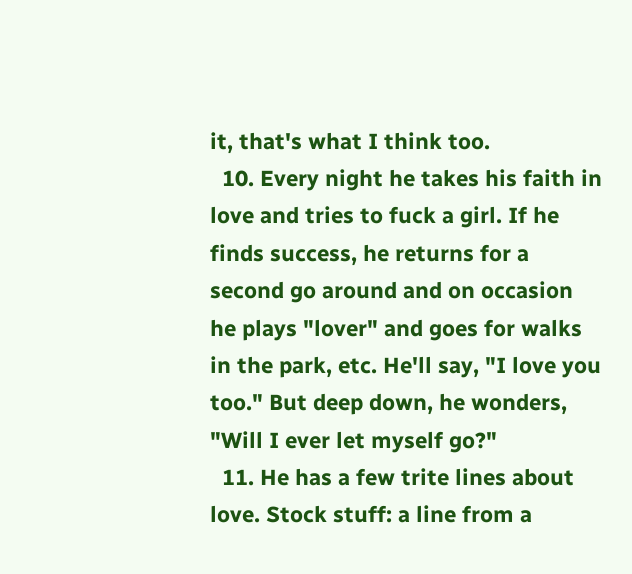it, that's what I think too.
  10. Every night he takes his faith in love and tries to fuck a girl. If he finds success, he returns for a second go around and on occasion he plays "lover" and goes for walks in the park, etc. He'll say, "I love you too." But deep down, he wonders, "Will I ever let myself go?"
  11. He has a few trite lines about love. Stock stuff: a line from a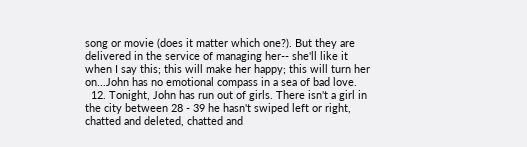song or movie (does it matter which one?). But they are delivered in the service of managing her-- she'll like it when I say this; this will make her happy; this will turn her on...John has no emotional compass in a sea of bad love.
  12. Tonight, John has run out of girls. There isn't a girl in the city between 28 - 39 he hasn't swiped left or right, chatted and deleted, chatted and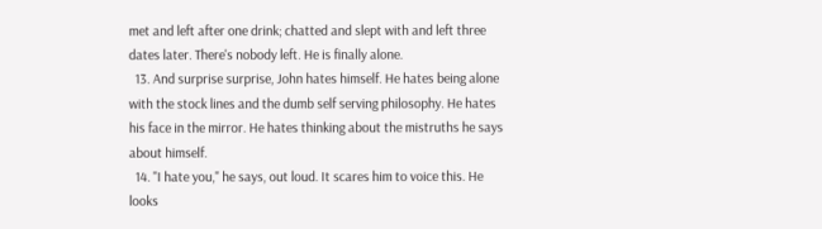met and left after one drink; chatted and slept with and left three dates later. There's nobody left. He is finally alone.
  13. And surprise surprise, John hates himself. He hates being alone with the stock lines and the dumb self serving philosophy. He hates his face in the mirror. He hates thinking about the mistruths he says about himself.
  14. "I hate you," he says, out loud. It scares him to voice this. He looks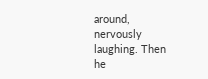around, nervously laughing. Then he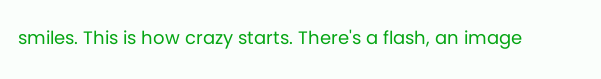smiles. This is how crazy starts. There's a flash, an image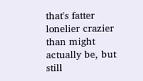that's fatter lonelier crazier than might actually be, but still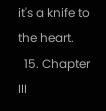it's a knife to the heart.
  15. Chapter III